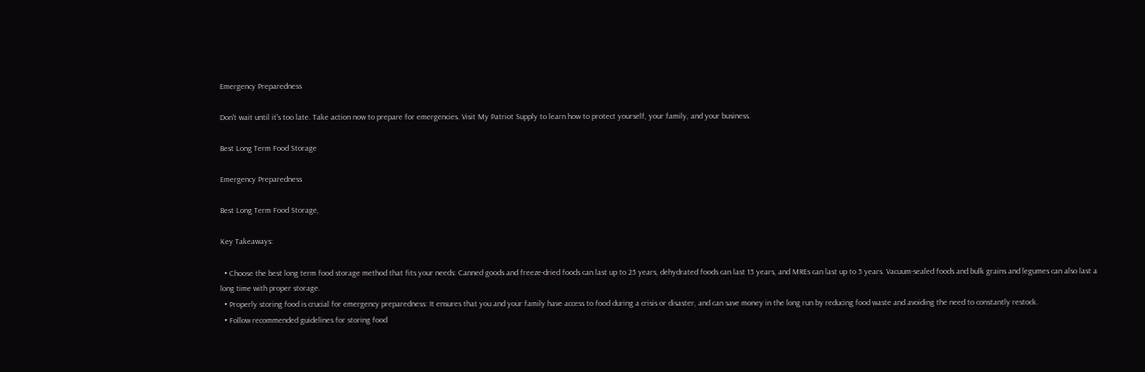Emergency Preparedness

Don't wait until it's too late. Take action now to prepare for emergencies. Visit My Patriot Supply to learn how to protect yourself, your family, and your business.

Best Long Term Food Storage

Emergency Preparedness

Best Long Term Food Storage,

Key Takeaways:

  • Choose the best long term food storage method that fits your needs: Canned goods and freeze-dried foods can last up to 25 years, dehydrated foods can last 15 years, and MREs can last up to 5 years. Vacuum-sealed foods and bulk grains and legumes can also last a long time with proper storage.
  • Properly storing food is crucial for emergency preparedness: It ensures that you and your family have access to food during a crisis or disaster, and can save money in the long run by reducing food waste and avoiding the need to constantly restock.
  • Follow recommended guidelines for storing food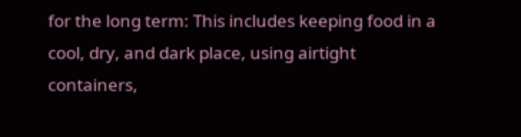for the long term: This includes keeping food in a cool, dry, and dark place, using airtight containers,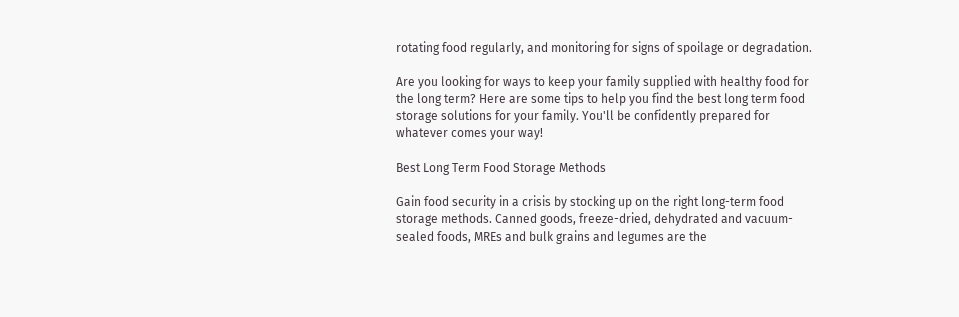rotating food regularly, and monitoring for signs of spoilage or degradation.

Are you looking for ways to keep your family supplied with healthy food for the long term? Here are some tips to help you find the best long term food storage solutions for your family. You'll be confidently prepared for whatever comes your way!

Best Long Term Food Storage Methods

Gain food security in a crisis by stocking up on the right long-term food storage methods. Canned goods, freeze-dried, dehydrated and vacuum-sealed foods, MREs and bulk grains and legumes are the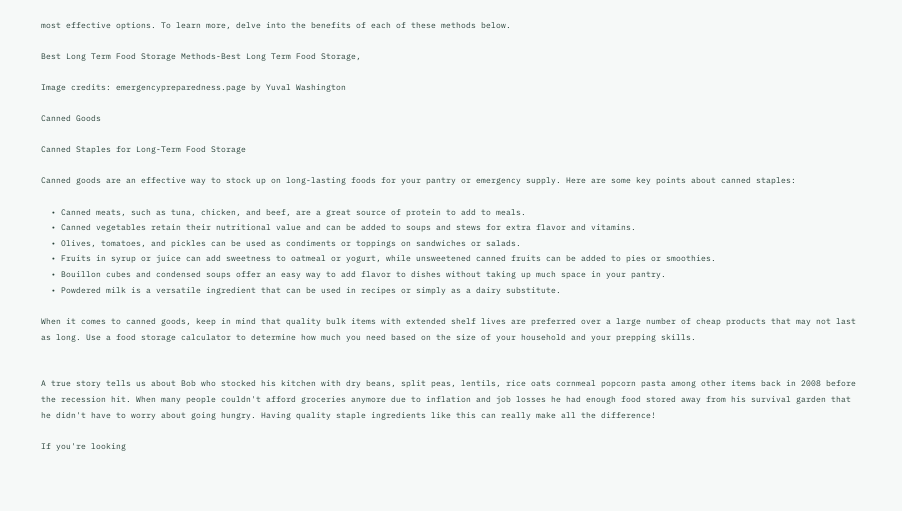most effective options. To learn more, delve into the benefits of each of these methods below.

Best Long Term Food Storage Methods-Best Long Term Food Storage,

Image credits: emergencypreparedness.page by Yuval Washington

Canned Goods

Canned Staples for Long-Term Food Storage

Canned goods are an effective way to stock up on long-lasting foods for your pantry or emergency supply. Here are some key points about canned staples:

  • Canned meats, such as tuna, chicken, and beef, are a great source of protein to add to meals.
  • Canned vegetables retain their nutritional value and can be added to soups and stews for extra flavor and vitamins.
  • Olives, tomatoes, and pickles can be used as condiments or toppings on sandwiches or salads.
  • Fruits in syrup or juice can add sweetness to oatmeal or yogurt, while unsweetened canned fruits can be added to pies or smoothies.
  • Bouillon cubes and condensed soups offer an easy way to add flavor to dishes without taking up much space in your pantry.
  • Powdered milk is a versatile ingredient that can be used in recipes or simply as a dairy substitute.

When it comes to canned goods, keep in mind that quality bulk items with extended shelf lives are preferred over a large number of cheap products that may not last as long. Use a food storage calculator to determine how much you need based on the size of your household and your prepping skills.


A true story tells us about Bob who stocked his kitchen with dry beans, split peas, lentils, rice oats cornmeal popcorn pasta among other items back in 2008 before the recession hit. When many people couldn't afford groceries anymore due to inflation and job losses he had enough food stored away from his survival garden that he didn't have to worry about going hungry. Having quality staple ingredients like this can really make all the difference!

If you're looking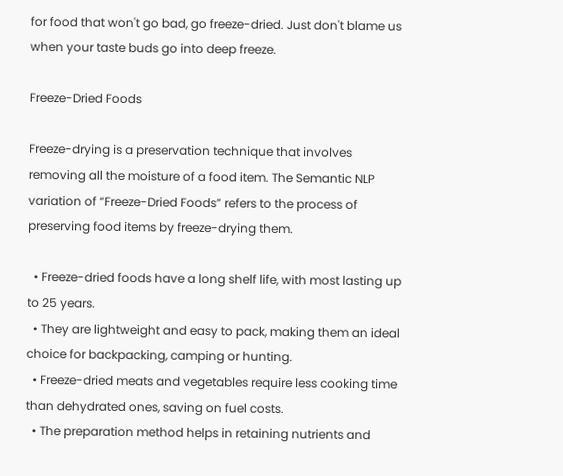for food that won't go bad, go freeze-dried. Just don't blame us when your taste buds go into deep freeze.

Freeze-Dried Foods

Freeze-drying is a preservation technique that involves removing all the moisture of a food item. The Semantic NLP variation of “Freeze-Dried Foods” refers to the process of preserving food items by freeze-drying them.

  • Freeze-dried foods have a long shelf life, with most lasting up to 25 years.
  • They are lightweight and easy to pack, making them an ideal choice for backpacking, camping or hunting.
  • Freeze-dried meats and vegetables require less cooking time than dehydrated ones, saving on fuel costs.
  • The preparation method helps in retaining nutrients and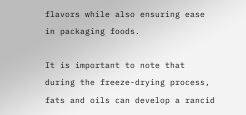flavors while also ensuring ease in packaging foods.

It is important to note that during the freeze-drying process, fats and oils can develop a rancid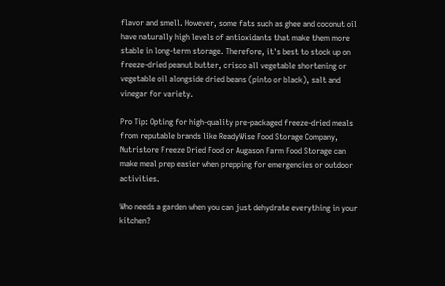flavor and smell. However, some fats such as ghee and coconut oil have naturally high levels of antioxidants that make them more stable in long-term storage. Therefore, it's best to stock up on freeze-dried peanut butter, crisco all vegetable shortening or vegetable oil alongside dried beans (pinto or black), salt and vinegar for variety.

Pro Tip: Opting for high-quality pre-packaged freeze-dried meals from reputable brands like ReadyWise Food Storage Company, Nutristore Freeze Dried Food or Augason Farm Food Storage can make meal prep easier when prepping for emergencies or outdoor activities.

Who needs a garden when you can just dehydrate everything in your kitchen?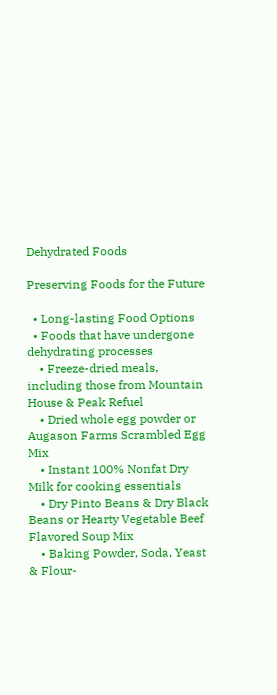Dehydrated Foods

Preserving Foods for the Future

  • Long-lasting Food Options
  • Foods that have undergone dehydrating processes
    • Freeze-dried meals, including those from Mountain House & Peak Refuel
    • Dried whole egg powder or Augason Farms Scrambled Egg Mix
    • Instant 100% Nonfat Dry Milk for cooking essentials
    • Dry Pinto Beans & Dry Black Beans or Hearty Vegetable Beef Flavored Soup Mix
    • Baking Powder, Soda, Yeast & Flour-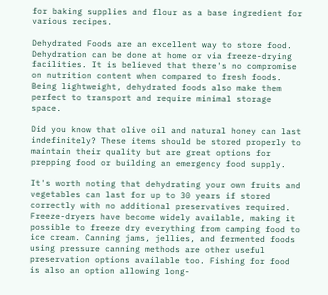for baking supplies and flour as a base ingredient for various recipes.

Dehydrated Foods are an excellent way to store food. Dehydration can be done at home or via freeze-drying facilities. It is believed that there's no compromise on nutrition content when compared to fresh foods. Being lightweight, dehydrated foods also make them perfect to transport and require minimal storage space.

Did you know that olive oil and natural honey can last indefinitely? These items should be stored properly to maintain their quality but are great options for prepping food or building an emergency food supply.

It's worth noting that dehydrating your own fruits and vegetables can last for up to 30 years if stored correctly with no additional preservatives required. Freeze-dryers have become widely available, making it possible to freeze dry everything from camping food to ice cream. Canning jams, jellies, and fermented foods using pressure canning methods are other useful preservation options available too. Fishing for food is also an option allowing long-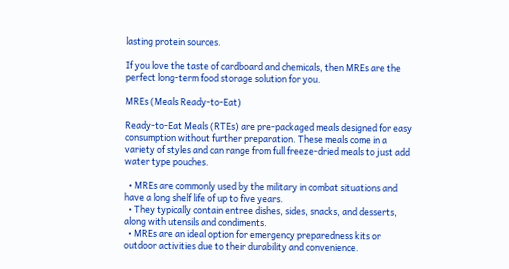lasting protein sources.

If you love the taste of cardboard and chemicals, then MREs are the perfect long-term food storage solution for you.

MREs (Meals Ready-to-Eat)

Ready-to-Eat Meals (RTEs) are pre-packaged meals designed for easy consumption without further preparation. These meals come in a variety of styles and can range from full freeze-dried meals to just add water type pouches.

  • MREs are commonly used by the military in combat situations and have a long shelf life of up to five years.
  • They typically contain entree dishes, sides, snacks, and desserts, along with utensils and condiments.
  • MREs are an ideal option for emergency preparedness kits or outdoor activities due to their durability and convenience.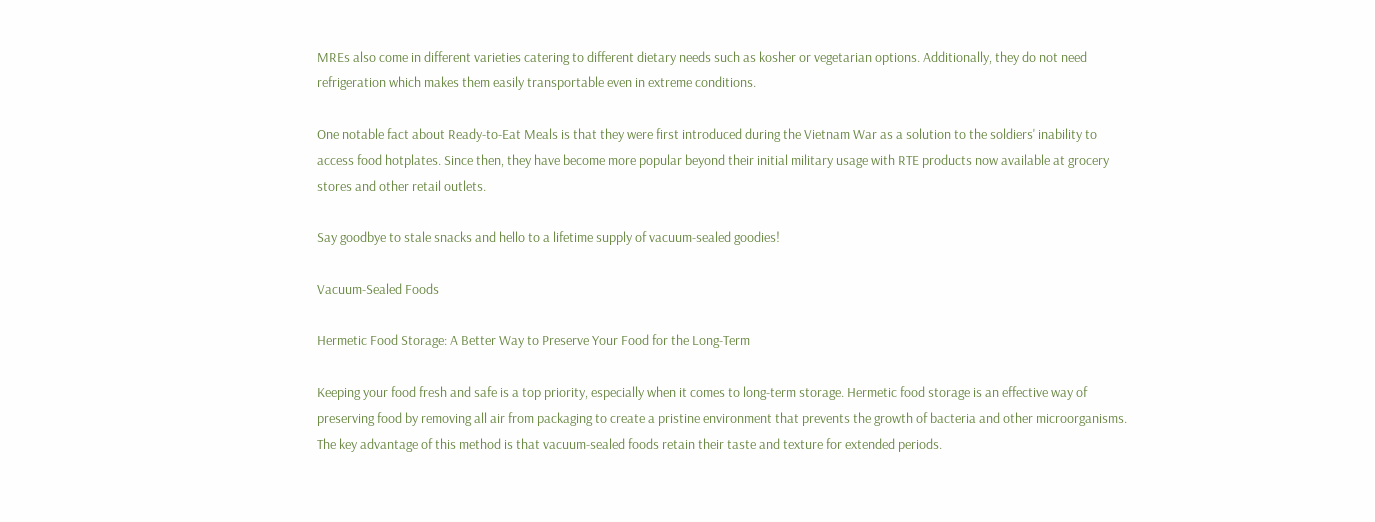MREs also come in different varieties catering to different dietary needs such as kosher or vegetarian options. Additionally, they do not need refrigeration which makes them easily transportable even in extreme conditions.

One notable fact about Ready-to-Eat Meals is that they were first introduced during the Vietnam War as a solution to the soldiers' inability to access food hotplates. Since then, they have become more popular beyond their initial military usage with RTE products now available at grocery stores and other retail outlets.

Say goodbye to stale snacks and hello to a lifetime supply of vacuum-sealed goodies!

Vacuum-Sealed Foods

Hermetic Food Storage: A Better Way to Preserve Your Food for the Long-Term

Keeping your food fresh and safe is a top priority, especially when it comes to long-term storage. Hermetic food storage is an effective way of preserving food by removing all air from packaging to create a pristine environment that prevents the growth of bacteria and other microorganisms. The key advantage of this method is that vacuum-sealed foods retain their taste and texture for extended periods.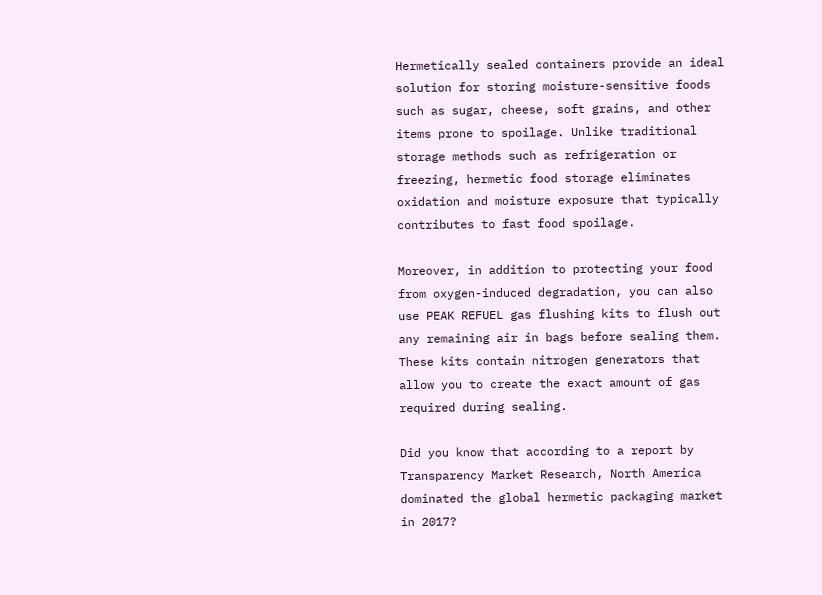Hermetically sealed containers provide an ideal solution for storing moisture-sensitive foods such as sugar, cheese, soft grains, and other items prone to spoilage. Unlike traditional storage methods such as refrigeration or freezing, hermetic food storage eliminates oxidation and moisture exposure that typically contributes to fast food spoilage.

Moreover, in addition to protecting your food from oxygen-induced degradation, you can also use PEAK REFUEL gas flushing kits to flush out any remaining air in bags before sealing them. These kits contain nitrogen generators that allow you to create the exact amount of gas required during sealing.

Did you know that according to a report by Transparency Market Research, North America dominated the global hermetic packaging market in 2017?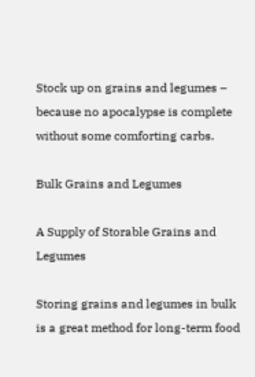Stock up on grains and legumes – because no apocalypse is complete without some comforting carbs.

Bulk Grains and Legumes

A Supply of Storable Grains and Legumes

Storing grains and legumes in bulk is a great method for long-term food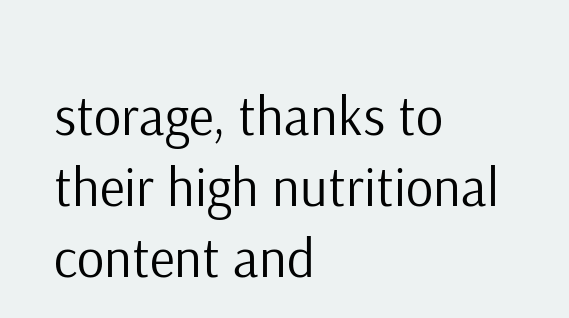storage, thanks to their high nutritional content and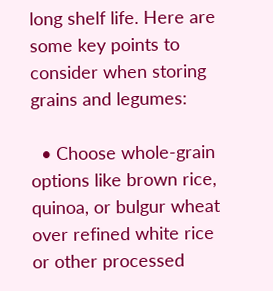long shelf life. Here are some key points to consider when storing grains and legumes:

  • Choose whole-grain options like brown rice, quinoa, or bulgur wheat over refined white rice or other processed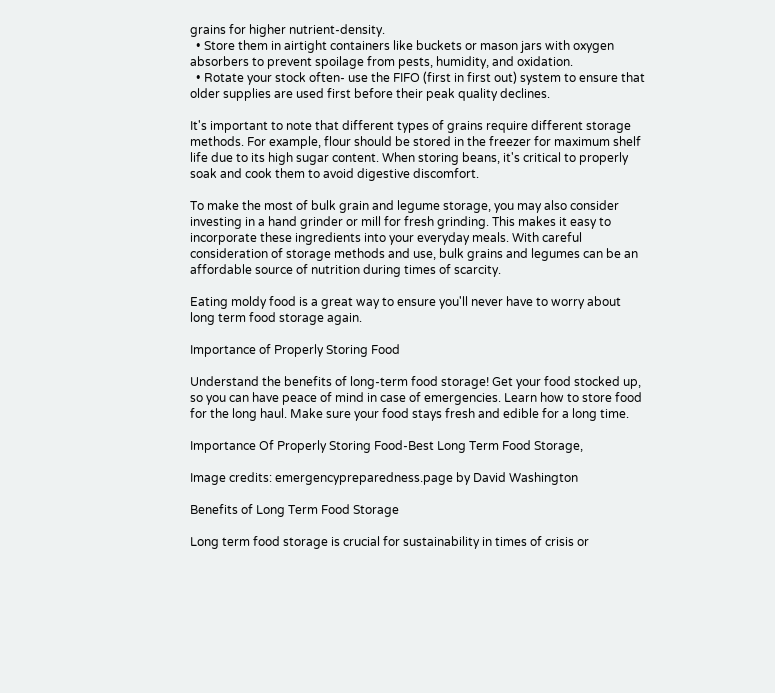grains for higher nutrient-density.
  • Store them in airtight containers like buckets or mason jars with oxygen absorbers to prevent spoilage from pests, humidity, and oxidation.
  • Rotate your stock often- use the FIFO (first in first out) system to ensure that older supplies are used first before their peak quality declines.

It's important to note that different types of grains require different storage methods. For example, flour should be stored in the freezer for maximum shelf life due to its high sugar content. When storing beans, it's critical to properly soak and cook them to avoid digestive discomfort.

To make the most of bulk grain and legume storage, you may also consider investing in a hand grinder or mill for fresh grinding. This makes it easy to incorporate these ingredients into your everyday meals. With careful consideration of storage methods and use, bulk grains and legumes can be an affordable source of nutrition during times of scarcity.

Eating moldy food is a great way to ensure you'll never have to worry about long term food storage again.

Importance of Properly Storing Food

Understand the benefits of long-term food storage! Get your food stocked up, so you can have peace of mind in case of emergencies. Learn how to store food for the long haul. Make sure your food stays fresh and edible for a long time.

Importance Of Properly Storing Food-Best Long Term Food Storage,

Image credits: emergencypreparedness.page by David Washington

Benefits of Long Term Food Storage

Long term food storage is crucial for sustainability in times of crisis or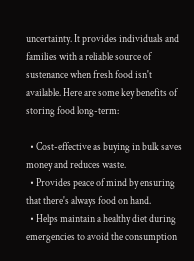uncertainty. It provides individuals and families with a reliable source of sustenance when fresh food isn't available. Here are some key benefits of storing food long-term:

  • Cost-effective as buying in bulk saves money and reduces waste.
  • Provides peace of mind by ensuring that there's always food on hand.
  • Helps maintain a healthy diet during emergencies to avoid the consumption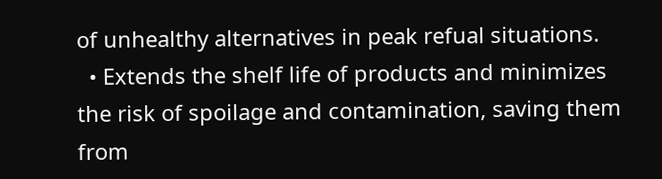of unhealthy alternatives in peak refual situations.
  • Extends the shelf life of products and minimizes the risk of spoilage and contamination, saving them from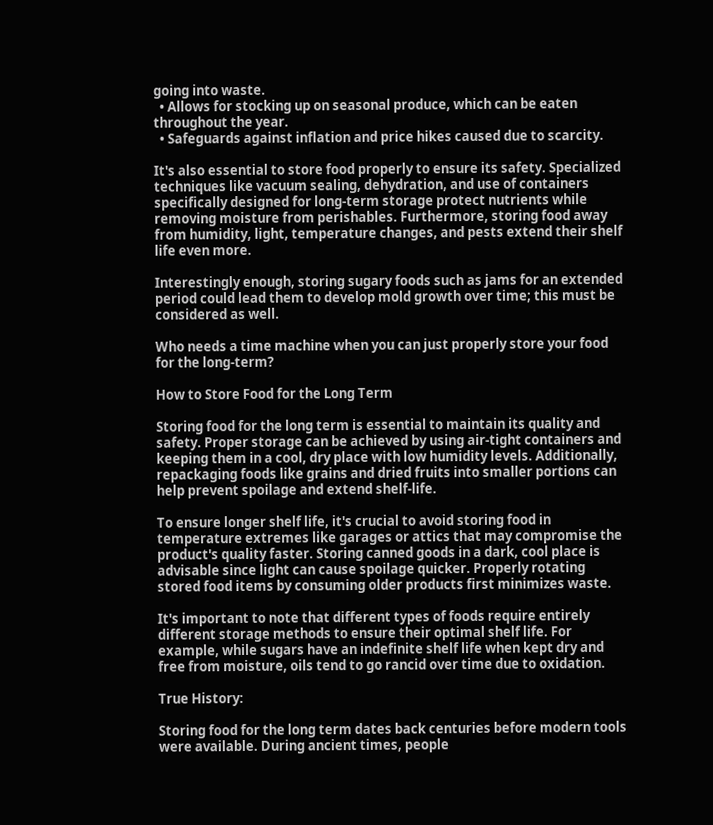going into waste.
  • Allows for stocking up on seasonal produce, which can be eaten throughout the year.
  • Safeguards against inflation and price hikes caused due to scarcity.

It's also essential to store food properly to ensure its safety. Specialized techniques like vacuum sealing, dehydration, and use of containers specifically designed for long-term storage protect nutrients while removing moisture from perishables. Furthermore, storing food away from humidity, light, temperature changes, and pests extend their shelf life even more.

Interestingly enough, storing sugary foods such as jams for an extended period could lead them to develop mold growth over time; this must be considered as well.

Who needs a time machine when you can just properly store your food for the long-term?

How to Store Food for the Long Term

Storing food for the long term is essential to maintain its quality and safety. Proper storage can be achieved by using air-tight containers and keeping them in a cool, dry place with low humidity levels. Additionally, repackaging foods like grains and dried fruits into smaller portions can help prevent spoilage and extend shelf-life.

To ensure longer shelf life, it's crucial to avoid storing food in temperature extremes like garages or attics that may compromise the product's quality faster. Storing canned goods in a dark, cool place is advisable since light can cause spoilage quicker. Properly rotating stored food items by consuming older products first minimizes waste.

It's important to note that different types of foods require entirely different storage methods to ensure their optimal shelf life. For example, while sugars have an indefinite shelf life when kept dry and free from moisture, oils tend to go rancid over time due to oxidation.

True History:

Storing food for the long term dates back centuries before modern tools were available. During ancient times, people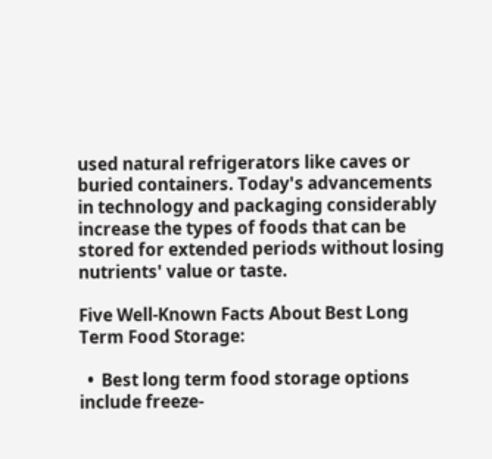used natural refrigerators like caves or buried containers. Today's advancements in technology and packaging considerably increase the types of foods that can be stored for extended periods without losing nutrients' value or taste.

Five Well-Known Facts About Best Long Term Food Storage:

  •  Best long term food storage options include freeze-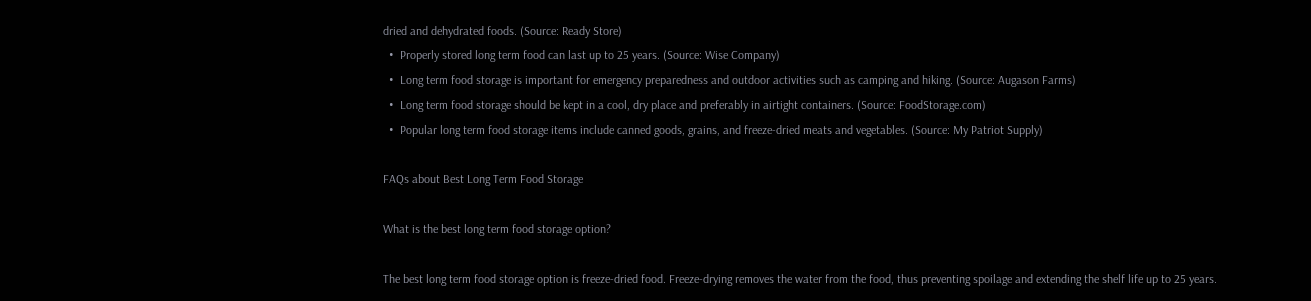dried and dehydrated foods. (Source: Ready Store)
  •  Properly stored long term food can last up to 25 years. (Source: Wise Company)
  •  Long term food storage is important for emergency preparedness and outdoor activities such as camping and hiking. (Source: Augason Farms)
  •  Long term food storage should be kept in a cool, dry place and preferably in airtight containers. (Source: FoodStorage.com)
  •  Popular long term food storage items include canned goods, grains, and freeze-dried meats and vegetables. (Source: My Patriot Supply)

FAQs about Best Long Term Food Storage

What is the best long term food storage option?

The best long term food storage option is freeze-dried food. Freeze-drying removes the water from the food, thus preventing spoilage and extending the shelf life up to 25 years.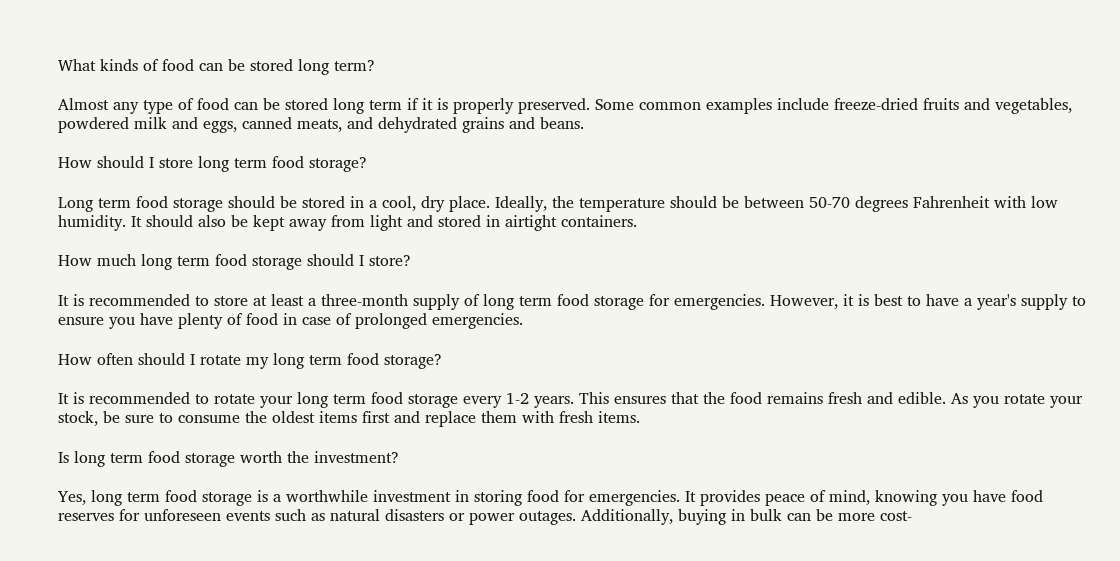What kinds of food can be stored long term?

Almost any type of food can be stored long term if it is properly preserved. Some common examples include freeze-dried fruits and vegetables, powdered milk and eggs, canned meats, and dehydrated grains and beans.

How should I store long term food storage?

Long term food storage should be stored in a cool, dry place. Ideally, the temperature should be between 50-70 degrees Fahrenheit with low humidity. It should also be kept away from light and stored in airtight containers.

How much long term food storage should I store?

It is recommended to store at least a three-month supply of long term food storage for emergencies. However, it is best to have a year's supply to ensure you have plenty of food in case of prolonged emergencies.

How often should I rotate my long term food storage?

It is recommended to rotate your long term food storage every 1-2 years. This ensures that the food remains fresh and edible. As you rotate your stock, be sure to consume the oldest items first and replace them with fresh items.

Is long term food storage worth the investment?

Yes, long term food storage is a worthwhile investment in storing food for emergencies. It provides peace of mind, knowing you have food reserves for unforeseen events such as natural disasters or power outages. Additionally, buying in bulk can be more cost-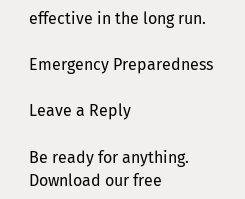effective in the long run.

Emergency Preparedness

Leave a Reply

Be ready for anything. Download our free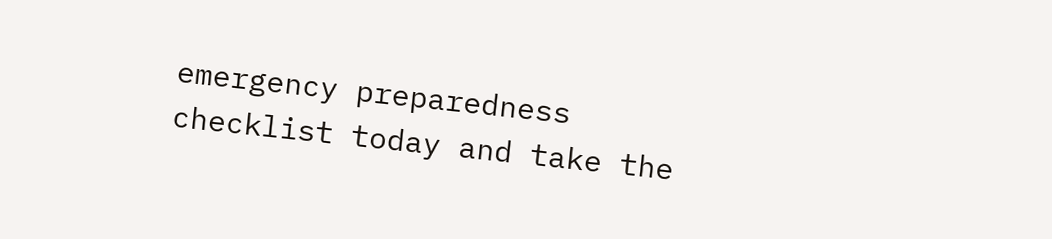emergency preparedness checklist today and take the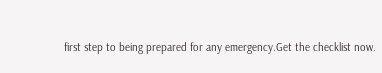first step to being prepared for any emergency.Get the checklist now.